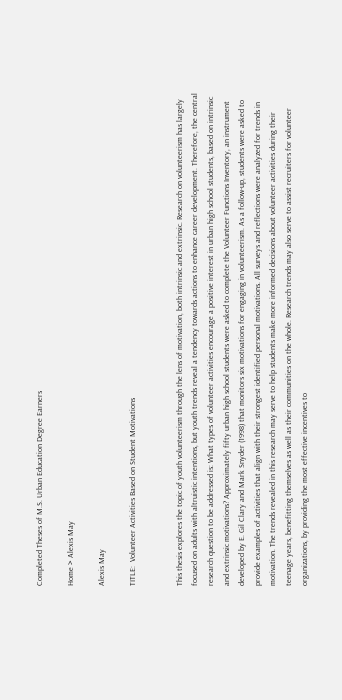Completed Theses of M.S. Urban Education Degree Earners

Home > Alexis May

Alexis May

TITLE:  Volunteer Activities Based on Student Motivations


This thesis explores the topic of youth volunteerism through the lens of motivation, both intrinsic and extrinsic. Research on volunteerism has largely focused on adults with altruistic intentions, but youth trends reveal a tendency towards actions to enhance career development. Therefore, the central research question to be addressed is: What types of volunteer activities encourage a positive interest in urban high school students, based on intrinsic and extrinsic motivations? Approximately fifty urban high school students were asked to complete the Volunteer Functions Inventory, an instrument developed by E. Gil Clary and Mark Snyder (1998) that monitors six motivations for engaging in volunteerism. As a follow-up, students were asked to provide examples of activities that align with their strongest identified personal motivations. All surveys and reflections were analyzed for trends in motivation. The trends revealed in this research may serve to help students make more informed decisions about volunteer activities during their teenage years, benefitting themselves as well as their communities on the whole. Research trends may also serve to assist recruiters for volunteer organizations, by providing the most effective incentives to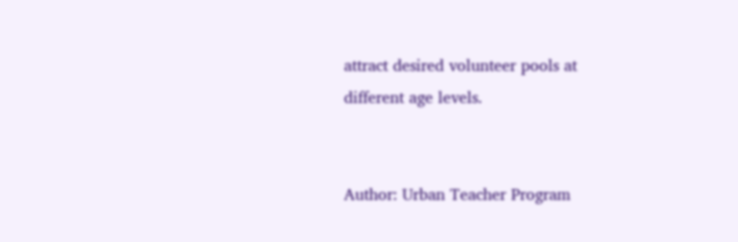attract desired volunteer pools at different age levels.


Author: Urban Teacher Program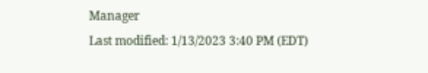Manager
Last modified: 1/13/2023 3:40 PM (EDT)